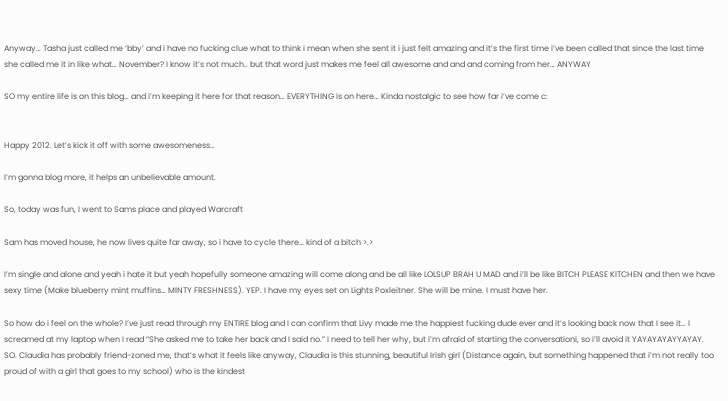Anyway… Tasha just called me ‘bby’ and i have no fucking clue what to think i mean when she sent it i just felt amazing and it’s the first time i’ve been called that since the last time she called me it in like what… November? I know it’s not much.. but that word just makes me feel all awesome and and and coming from her… ANYWAY

SO my entire life is on this blog… and i’m keeping it here for that reason… EVERYTHING is on here… Kinda nostalgic to see how far i’ve come c:


Happy 2012. Let’s kick it off with some awesomeness…

I’m gonna blog more, it helps an unbelievable amount.

So, today was fun, I went to Sams place and played Warcraft

Sam has moved house, he now lives quite far away, so i have to cycle there… kind of a bitch >.>

I’m single and alone and yeah i hate it but yeah hopefully someone amazing will come along and be all like LOLSUP BRAH U MAD and i’ll be like BITCH PLEASE KITCHEN and then we have sexy time (Make blueberry mint muffins… MINTY FRESHNESS). YEP. I have my eyes set on Lights Poxleitner. She will be mine. I must have her.

So how do i feel on the whole? I’ve just read through my ENTIRE blog and I can confirm that Livy made me the happiest fucking dude ever and it’s looking back now that I see it… I screamed at my laptop when I read “She asked me to take her back and I said no.” I need to tell her why, but i’m afraid of starting the conversationi, so i’ll avoid it YAYAYAYAYYAYAY. SO. Claudia has probably friend-zoned me, that’s what it feels like anyway, Claudia is this stunning, beautiful Irish girl (Distance again, but something happened that i’m not really too proud of with a girl that goes to my school) who is the kindest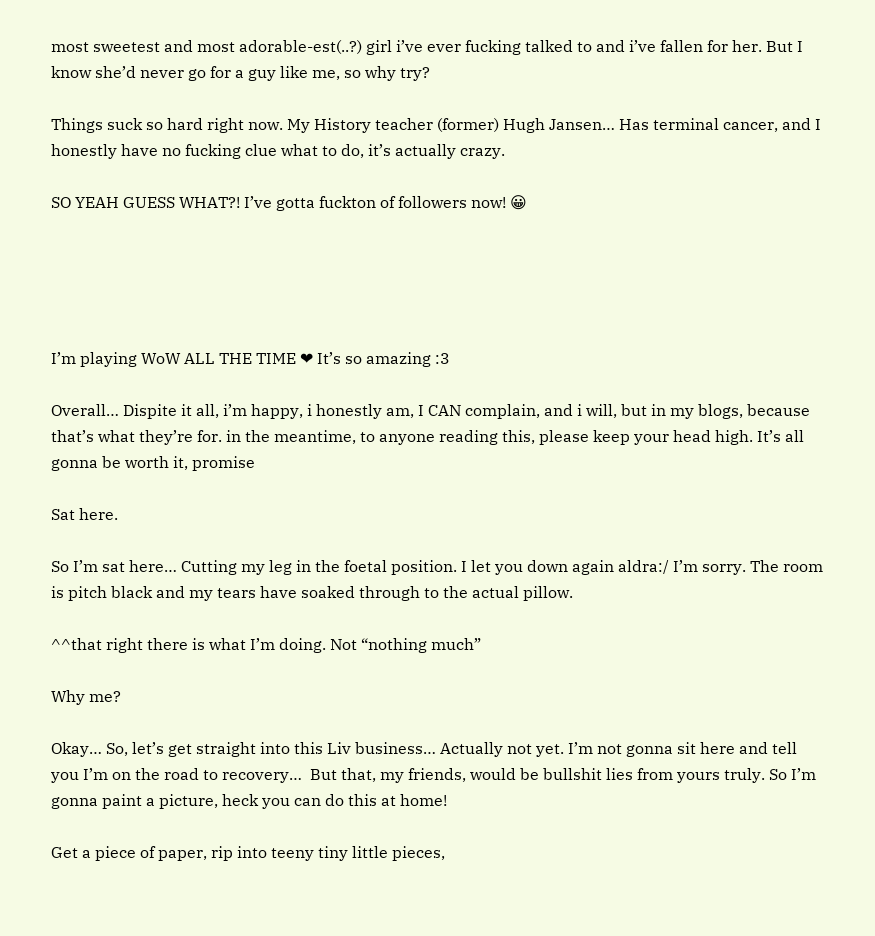most sweetest and most adorable-est(..?) girl i’ve ever fucking talked to and i’ve fallen for her. But I know she’d never go for a guy like me, so why try?

Things suck so hard right now. My History teacher (former) Hugh Jansen… Has terminal cancer, and I honestly have no fucking clue what to do, it’s actually crazy.

SO YEAH GUESS WHAT?! I’ve gotta fuckton of followers now! 😀





I’m playing WoW ALL THE TIME ❤ It’s so amazing :3

Overall… Dispite it all, i’m happy, i honestly am, I CAN complain, and i will, but in my blogs, because that’s what they’re for. in the meantime, to anyone reading this, please keep your head high. It’s all gonna be worth it, promise

Sat here.

So I’m sat here… Cutting my leg in the foetal position. I let you down again aldra:/ I’m sorry. The room is pitch black and my tears have soaked through to the actual pillow.

^^that right there is what I’m doing. Not “nothing much”

Why me?

Okay… So, let’s get straight into this Liv business… Actually not yet. I’m not gonna sit here and tell you I’m on the road to recovery…  But that, my friends, would be bullshit lies from yours truly. So I’m gonna paint a picture, heck you can do this at home!

Get a piece of paper, rip into teeny tiny little pieces,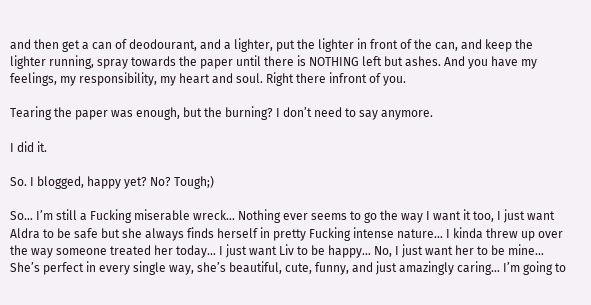and then get a can of deodourant, and a lighter, put the lighter in front of the can, and keep the lighter running, spray towards the paper until there is NOTHING left but ashes. And you have my feelings, my responsibility, my heart and soul. Right there infront of you.

Tearing the paper was enough, but the burning? I don’t need to say anymore.

I did it.

So. I blogged, happy yet? No? Tough;)

So… I’m still a Fucking miserable wreck… Nothing ever seems to go the way I want it too, I just want Aldra to be safe but she always finds herself in pretty Fucking intense nature… I kinda threw up over the way someone treated her today… I just want Liv to be happy… No, I just want her to be mine… She’s perfect in every single way, she’s beautiful, cute, funny, and just amazingly caring… I’m going to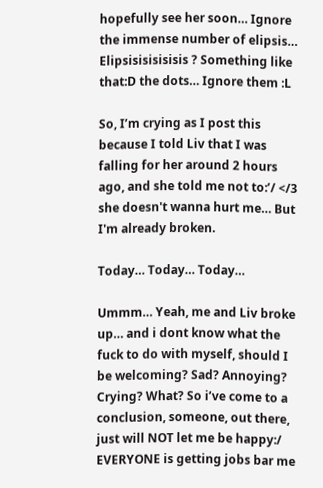hopefully see her soon… Ignore the immense number of elipsis… Elipsisisisisisis ? Something like that:D the dots… Ignore them :L

So, I’m crying as I post this because I told Liv that I was falling for her around 2 hours ago, and she told me not to:’/ </3 she doesn't wanna hurt me… But I'm already broken.

Today… Today… Today…

Ummm… Yeah, me and Liv broke up… and i dont know what the fuck to do with myself, should I be welcoming? Sad? Annoying? Crying? What? So i’ve come to a conclusion, someone, out there, just will NOT let me be happy:/ EVERYONE is getting jobs bar me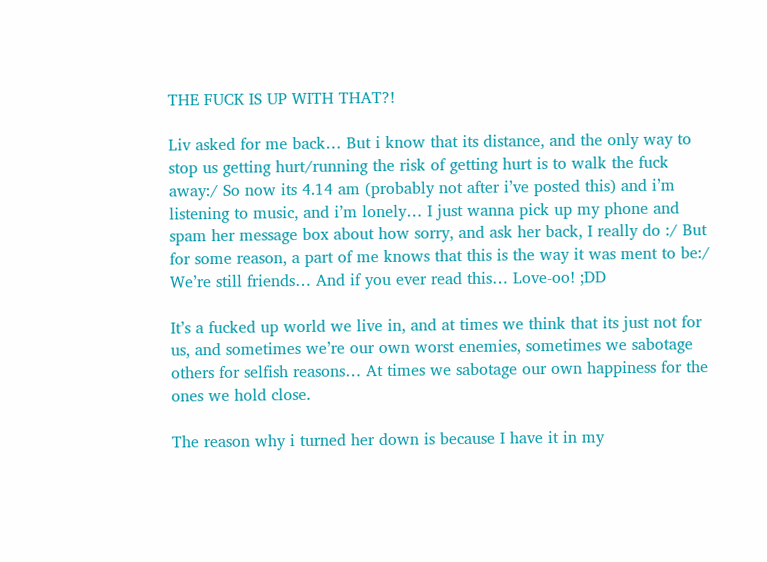THE FUCK IS UP WITH THAT?!

Liv asked for me back… But i know that its distance, and the only way to stop us getting hurt/running the risk of getting hurt is to walk the fuck away:/ So now its 4.14 am (probably not after i’ve posted this) and i’m listening to music, and i’m lonely… I just wanna pick up my phone and spam her message box about how sorry, and ask her back, I really do :/ But for some reason, a part of me knows that this is the way it was ment to be:/ We’re still friends… And if you ever read this… Love-oo! ;DD

It’s a fucked up world we live in, and at times we think that its just not for us, and sometimes we’re our own worst enemies, sometimes we sabotage others for selfish reasons… At times we sabotage our own happiness for the ones we hold close.

The reason why i turned her down is because I have it in my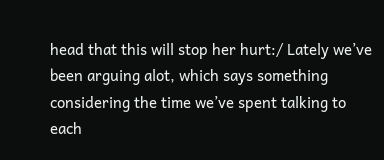head that this will stop her hurt:/ Lately we’ve been arguing alot, which says something considering the time we’ve spent talking to each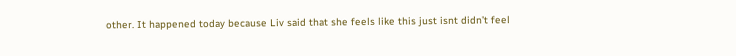other. It happened today because Liv said that she feels like this just isnt didn’t feel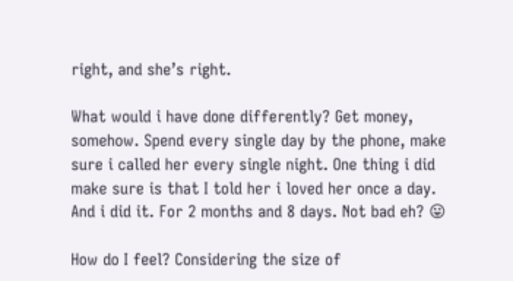right, and she’s right.

What would i have done differently? Get money, somehow. Spend every single day by the phone, make sure i called her every single night. One thing i did make sure is that I told her i loved her once a day. And i did it. For 2 months and 8 days. Not bad eh? 😛

How do I feel? Considering the size of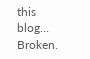this blog… Broken.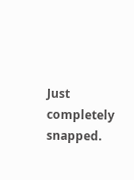Just completely snapped.